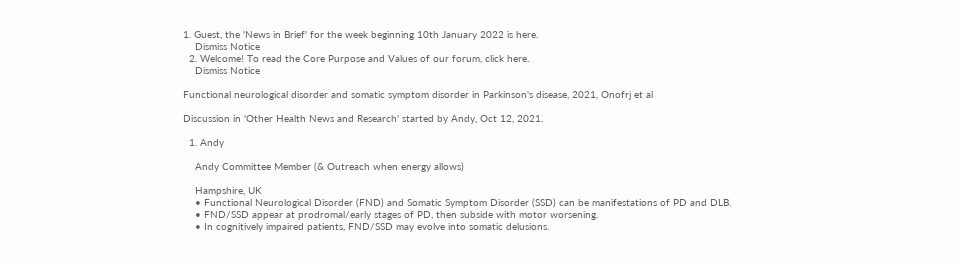1. Guest, the 'News in Brief' for the week beginning 10th January 2022 is here.
    Dismiss Notice
  2. Welcome! To read the Core Purpose and Values of our forum, click here.
    Dismiss Notice

Functional neurological disorder and somatic symptom disorder in Parkinson's disease, 2021, Onofrj et al

Discussion in 'Other Health News and Research' started by Andy, Oct 12, 2021.

  1. Andy

    Andy Committee Member (& Outreach when energy allows)

    Hampshire, UK
    • Functional Neurological Disorder (FND) and Somatic Symptom Disorder (SSD) can be manifestations of PD and DLB.
    • FND/SSD appear at prodromal/early stages of PD, then subside with motor worsening.
    • In cognitively impaired patients, FND/SSD may evolve into somatic delusions.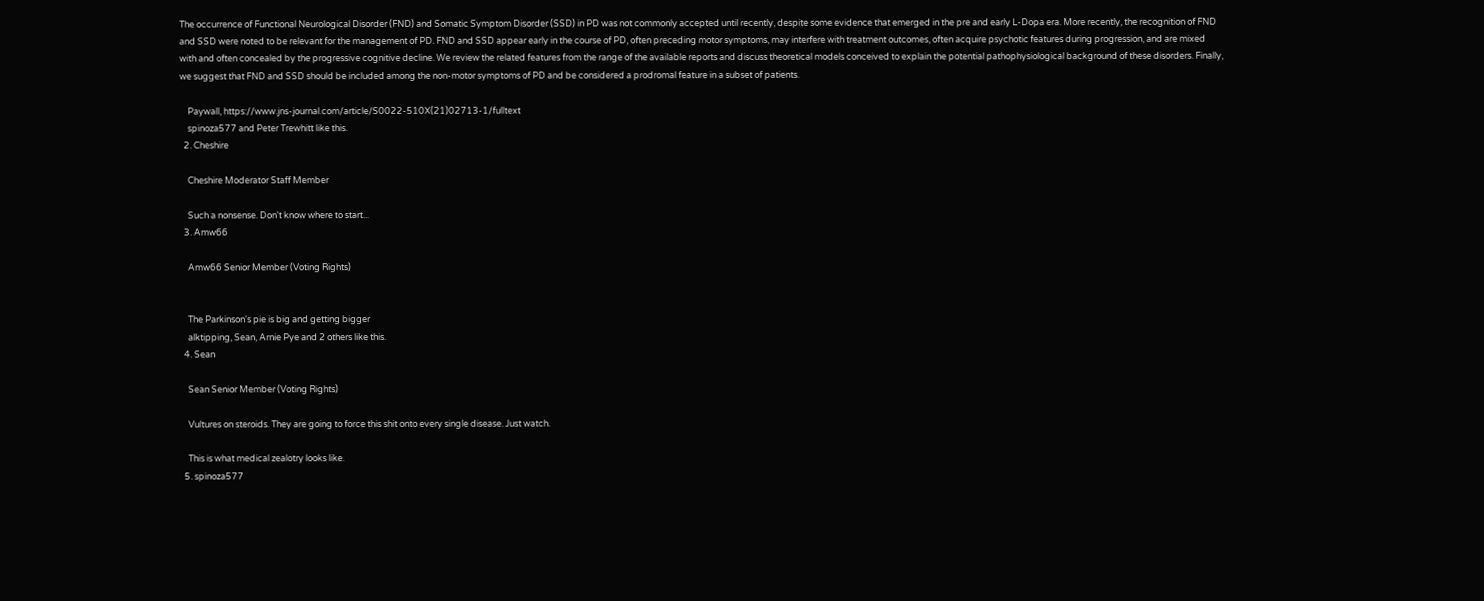The occurrence of Functional Neurological Disorder (FND) and Somatic Symptom Disorder (SSD) in PD was not commonly accepted until recently, despite some evidence that emerged in the pre and early L-Dopa era. More recently, the recognition of FND and SSD were noted to be relevant for the management of PD. FND and SSD appear early in the course of PD, often preceding motor symptoms, may interfere with treatment outcomes, often acquire psychotic features during progression, and are mixed with and often concealed by the progressive cognitive decline. We review the related features from the range of the available reports and discuss theoretical models conceived to explain the potential pathophysiological background of these disorders. Finally, we suggest that FND and SSD should be included among the non-motor symptoms of PD and be considered a prodromal feature in a subset of patients.

    Paywall, https://www.jns-journal.com/article/S0022-510X(21)02713-1/fulltext
    spinoza577 and Peter Trewhitt like this.
  2. Cheshire

    Cheshire Moderator Staff Member

    Such a nonsense. Don't know where to start...
  3. Amw66

    Amw66 Senior Member (Voting Rights)


    The Parkinson's pie is big and getting bigger
    alktipping, Sean, Arnie Pye and 2 others like this.
  4. Sean

    Sean Senior Member (Voting Rights)

    Vultures on steroids. They are going to force this shit onto every single disease. Just watch.

    This is what medical zealotry looks like.
  5. spinoza577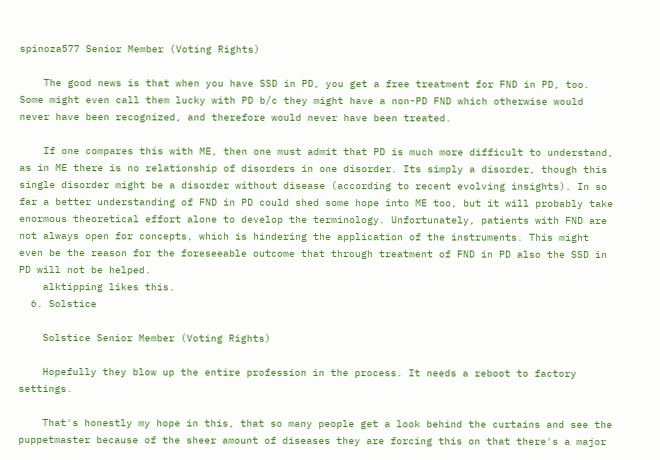spinoza577 Senior Member (Voting Rights)

    The good news is that when you have SSD in PD, you get a free treatment for FND in PD, too. Some might even call them lucky with PD b/c they might have a non-PD FND which otherwise would never have been recognized, and therefore would never have been treated.

    If one compares this with ME, then one must admit that PD is much more difficult to understand, as in ME there is no relationship of disorders in one disorder. Its simply a disorder, though this single disorder might be a disorder without disease (according to recent evolving insights). In so far a better understanding of FND in PD could shed some hope into ME too, but it will probably take enormous theoretical effort alone to develop the terminology. Unfortunately, patients with FND are not always open for concepts, which is hindering the application of the instruments. This might even be the reason for the foreseeable outcome that through treatment of FND in PD also the SSD in PD will not be helped.
    alktipping likes this.
  6. Solstice

    Solstice Senior Member (Voting Rights)

    Hopefully they blow up the entire profession in the process. It needs a reboot to factory settings.

    That's honestly my hope in this, that so many people get a look behind the curtains and see the puppetmaster because of the sheer amount of diseases they are forcing this on that there's a major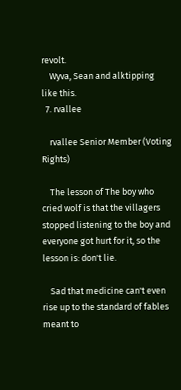revolt.
    Wyva, Sean and alktipping like this.
  7. rvallee

    rvallee Senior Member (Voting Rights)

    The lesson of The boy who cried wolf is that the villagers stopped listening to the boy and everyone got hurt for it, so the lesson is: don't lie.

    Sad that medicine can't even rise up to the standard of fables meant to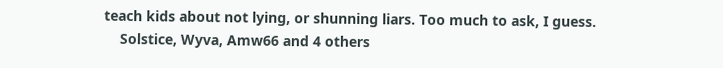teach kids about not lying, or shunning liars. Too much to ask, I guess.
    Solstice, Wyva, Amw66 and 4 others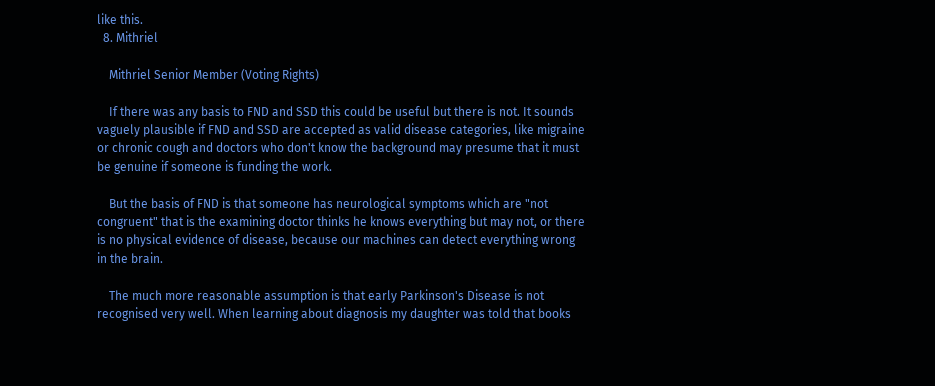like this.
  8. Mithriel

    Mithriel Senior Member (Voting Rights)

    If there was any basis to FND and SSD this could be useful but there is not. It sounds vaguely plausible if FND and SSD are accepted as valid disease categories, like migraine or chronic cough and doctors who don't know the background may presume that it must be genuine if someone is funding the work.

    But the basis of FND is that someone has neurological symptoms which are "not congruent" that is the examining doctor thinks he knows everything but may not, or there is no physical evidence of disease, because our machines can detect everything wrong in the brain.

    The much more reasonable assumption is that early Parkinson's Disease is not recognised very well. When learning about diagnosis my daughter was told that books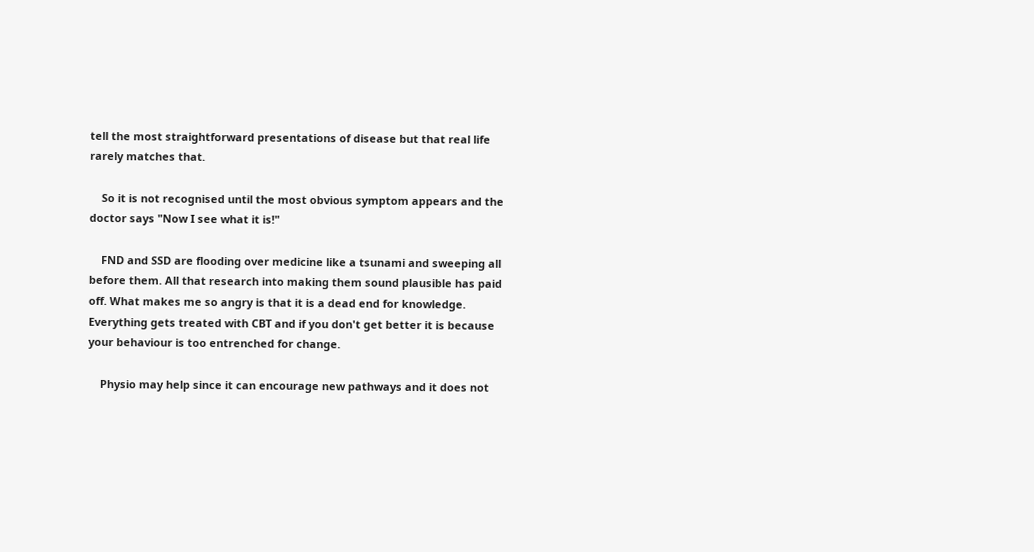tell the most straightforward presentations of disease but that real life rarely matches that.

    So it is not recognised until the most obvious symptom appears and the doctor says "Now I see what it is!"

    FND and SSD are flooding over medicine like a tsunami and sweeping all before them. All that research into making them sound plausible has paid off. What makes me so angry is that it is a dead end for knowledge. Everything gets treated with CBT and if you don't get better it is because your behaviour is too entrenched for change.

    Physio may help since it can encourage new pathways and it does not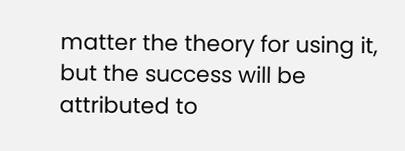matter the theory for using it, but the success will be attributed to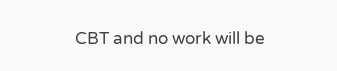CBT and no work will be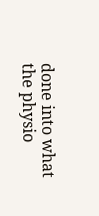done into what the physio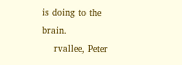is doing to the brain.
    rvallee, Peter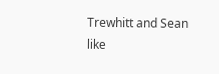Trewhitt and Sean like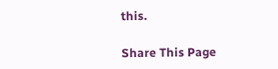this.

Share This Page